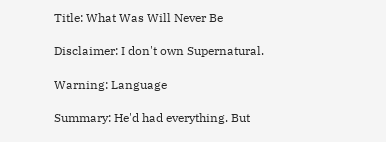Title: What Was Will Never Be

Disclaimer: I don't own Supernatural.

Warning: Language

Summary: He'd had everything. But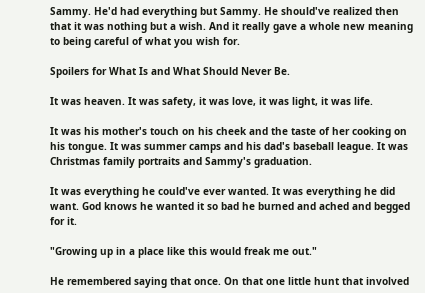Sammy. He'd had everything but Sammy. He should've realized then that it was nothing but a wish. And it really gave a whole new meaning to being careful of what you wish for.

Spoilers for What Is and What Should Never Be.

It was heaven. It was safety, it was love, it was light, it was life.

It was his mother's touch on his cheek and the taste of her cooking on his tongue. It was summer camps and his dad's baseball league. It was Christmas family portraits and Sammy's graduation.

It was everything he could've ever wanted. It was everything he did want. God knows he wanted it so bad he burned and ached and begged for it.

"Growing up in a place like this would freak me out."

He remembered saying that once. On that one little hunt that involved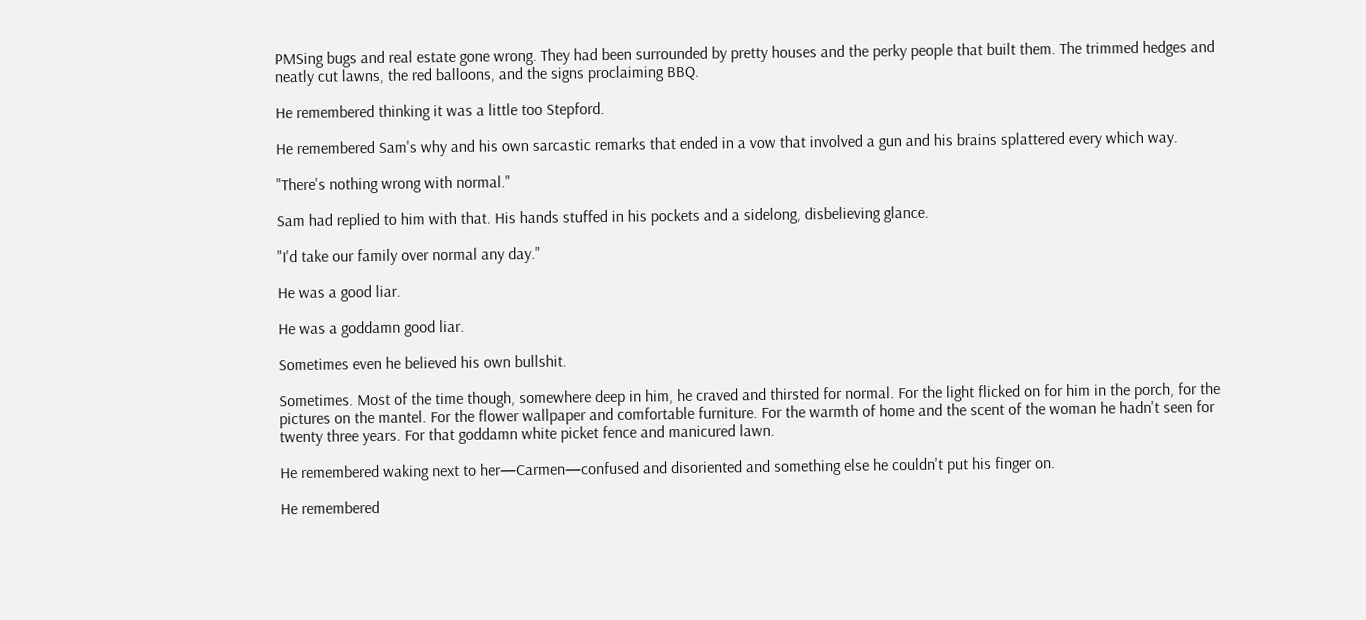PMSing bugs and real estate gone wrong. They had been surrounded by pretty houses and the perky people that built them. The trimmed hedges and neatly cut lawns, the red balloons, and the signs proclaiming BBQ.

He remembered thinking it was a little too Stepford.

He remembered Sam's why and his own sarcastic remarks that ended in a vow that involved a gun and his brains splattered every which way.

"There's nothing wrong with normal."

Sam had replied to him with that. His hands stuffed in his pockets and a sidelong, disbelieving glance.

"I'd take our family over normal any day."

He was a good liar.

He was a goddamn good liar.

Sometimes even he believed his own bullshit.

Sometimes. Most of the time though, somewhere deep in him, he craved and thirsted for normal. For the light flicked on for him in the porch, for the pictures on the mantel. For the flower wallpaper and comfortable furniture. For the warmth of home and the scent of the woman he hadn't seen for twenty three years. For that goddamn white picket fence and manicured lawn.

He remembered waking next to her—Carmen—confused and disoriented and something else he couldn't put his finger on.

He remembered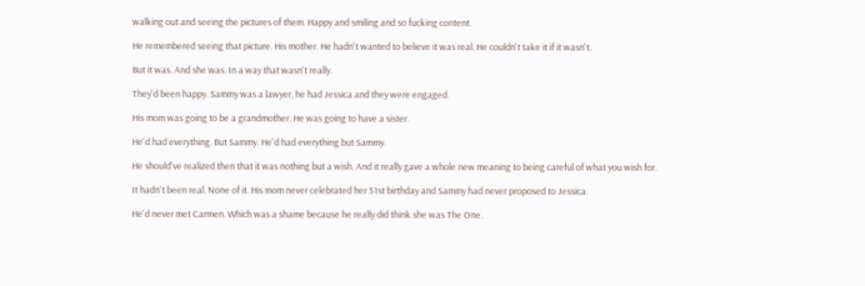walking out and seeing the pictures of them. Happy and smiling and so fucking content.

He remembered seeing that picture. His mother. He hadn't wanted to believe it was real. He couldn't take it if it wasn't.

But it was. And she was. In a way that wasn't really.

They'd been happy. Sammy was a lawyer, he had Jessica and they were engaged.

His mom was going to be a grandmother. He was going to have a sister.

He'd had everything. But Sammy. He'd had everything but Sammy.

He should've realized then that it was nothing but a wish. And it really gave a whole new meaning to being careful of what you wish for.

It hadn't been real. None of it. His mom never celebrated her 51st birthday and Sammy had never proposed to Jessica.

He'd never met Carmen. Which was a shame because he really did think she was The One.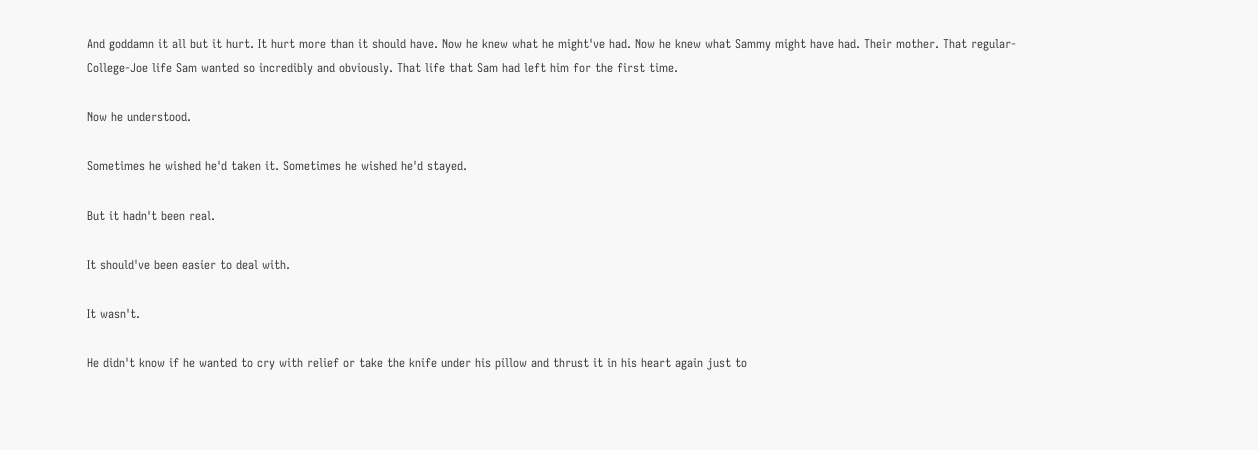And goddamn it all but it hurt. It hurt more than it should have. Now he knew what he might've had. Now he knew what Sammy might have had. Their mother. That regular-College-Joe life Sam wanted so incredibly and obviously. That life that Sam had left him for the first time.

Now he understood.

Sometimes he wished he'd taken it. Sometimes he wished he'd stayed.

But it hadn't been real.

It should've been easier to deal with.

It wasn't.

He didn't know if he wanted to cry with relief or take the knife under his pillow and thrust it in his heart again just to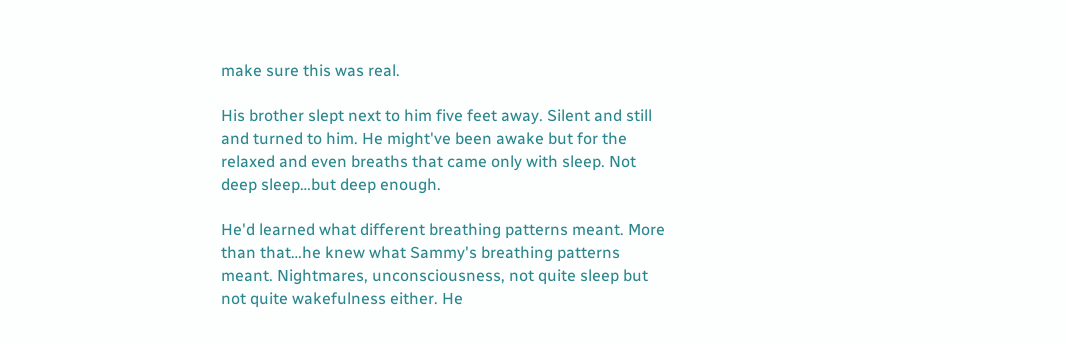make sure this was real.

His brother slept next to him five feet away. Silent and still and turned to him. He might've been awake but for the relaxed and even breaths that came only with sleep. Not deep sleep…but deep enough.

He'd learned what different breathing patterns meant. More than that…he knew what Sammy's breathing patterns meant. Nightmares, unconsciousness, not quite sleep but not quite wakefulness either. He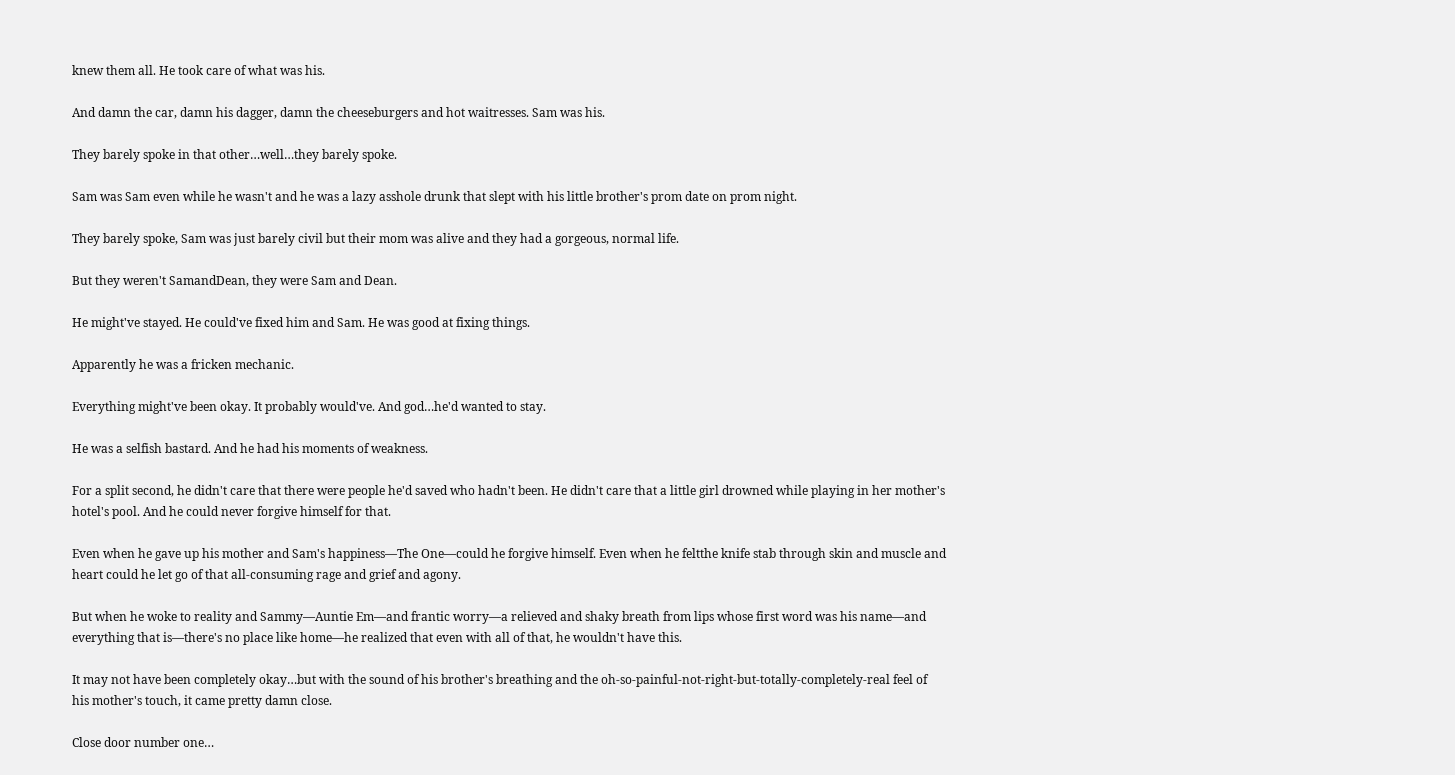knew them all. He took care of what was his.

And damn the car, damn his dagger, damn the cheeseburgers and hot waitresses. Sam was his.

They barely spoke in that other…well…they barely spoke.

Sam was Sam even while he wasn't and he was a lazy asshole drunk that slept with his little brother's prom date on prom night.

They barely spoke, Sam was just barely civil but their mom was alive and they had a gorgeous, normal life.

But they weren't SamandDean, they were Sam and Dean.

He might've stayed. He could've fixed him and Sam. He was good at fixing things.

Apparently he was a fricken mechanic.

Everything might've been okay. It probably would've. And god…he'd wanted to stay.

He was a selfish bastard. And he had his moments of weakness.

For a split second, he didn't care that there were people he'd saved who hadn't been. He didn't care that a little girl drowned while playing in her mother's hotel's pool. And he could never forgive himself for that.

Even when he gave up his mother and Sam's happiness—The One—could he forgive himself. Even when he feltthe knife stab through skin and muscle and heart could he let go of that all-consuming rage and grief and agony.

But when he woke to reality and Sammy—Auntie Em—and frantic worry—a relieved and shaky breath from lips whose first word was his name—and everything that is—there's no place like home—he realized that even with all of that, he wouldn't have this.

It may not have been completely okay…but with the sound of his brother's breathing and the oh-so-painful-not-right-but-totally-completely-real feel of his mother's touch, it came pretty damn close.

Close door number one…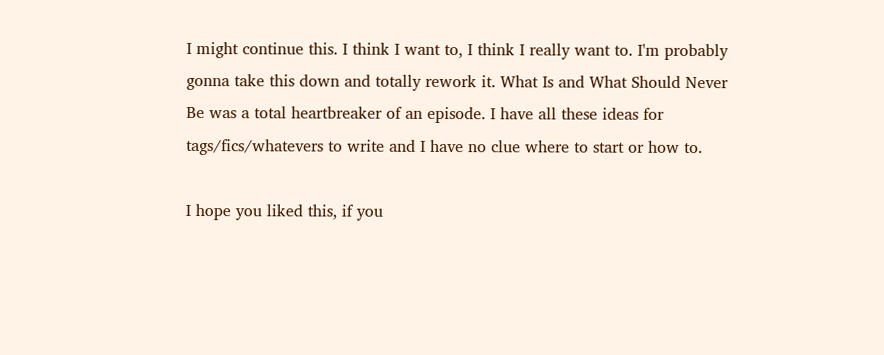I might continue this. I think I want to, I think I really want to. I'm probably gonna take this down and totally rework it. What Is and What Should Never Be was a total heartbreaker of an episode. I have all these ideas for tags/fics/whatevers to write and I have no clue where to start or how to.

I hope you liked this, if you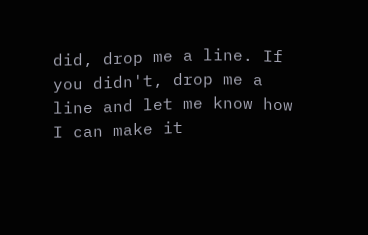did, drop me a line. If you didn't, drop me a line and let me know how I can make it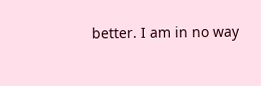better. I am in no way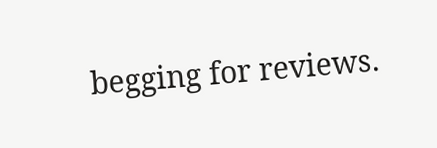begging for reviews.